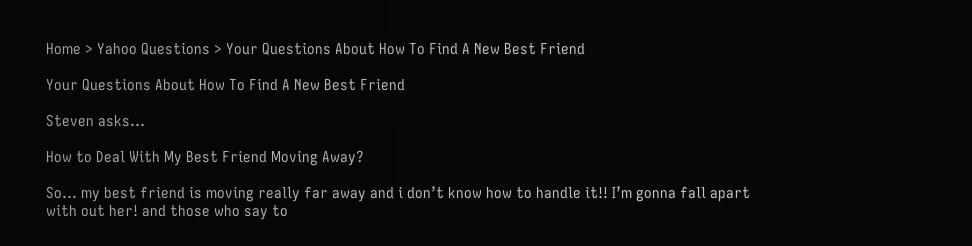Home > Yahoo Questions > Your Questions About How To Find A New Best Friend

Your Questions About How To Find A New Best Friend

Steven asks…

How to Deal With My Best Friend Moving Away?

So… my best friend is moving really far away and i don’t know how to handle it!! I’m gonna fall apart with out her! and those who say to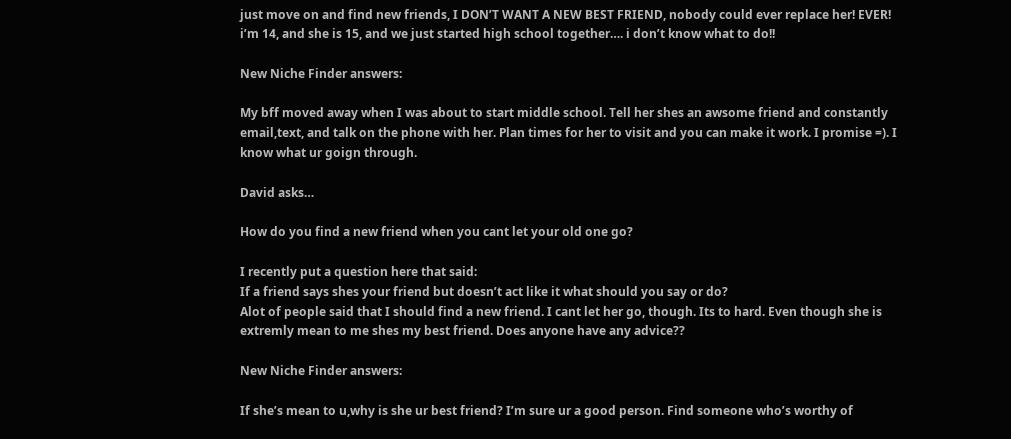just move on and find new friends, I DON’T WANT A NEW BEST FRIEND, nobody could ever replace her! EVER! i’m 14, and she is 15, and we just started high school together…. i don’t know what to do!!

New Niche Finder answers:

My bff moved away when I was about to start middle school. Tell her shes an awsome friend and constantly email,text, and talk on the phone with her. Plan times for her to visit and you can make it work. I promise =). I know what ur goign through.

David asks…

How do you find a new friend when you cant let your old one go?

I recently put a question here that said:
If a friend says shes your friend but doesn’t act like it what should you say or do?
Alot of people said that I should find a new friend. I cant let her go, though. Its to hard. Even though she is extremly mean to me shes my best friend. Does anyone have any advice??

New Niche Finder answers:

If she’s mean to u,why is she ur best friend? I’m sure ur a good person. Find someone who’s worthy of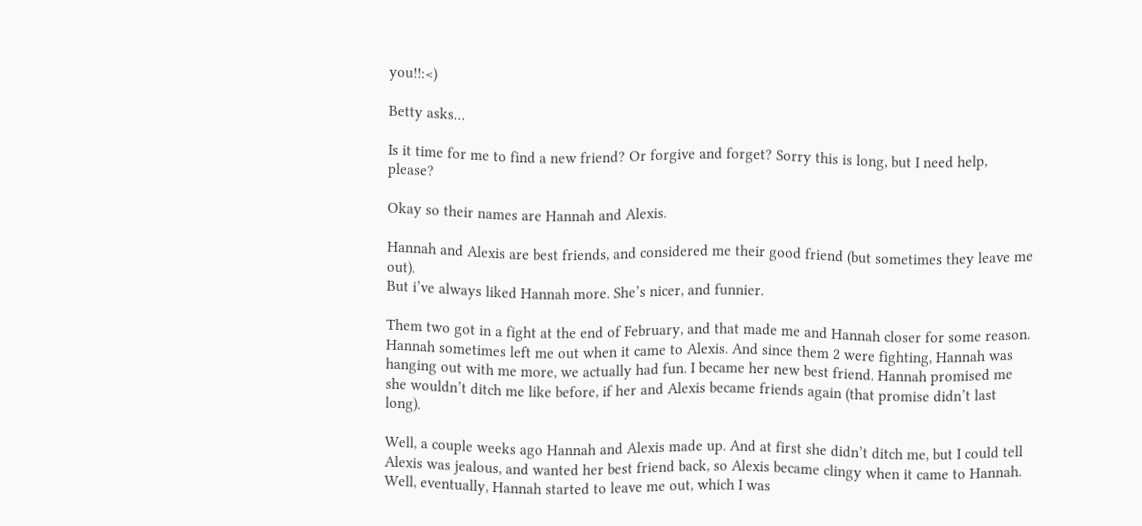you!!:<)

Betty asks…

Is it time for me to find a new friend? Or forgive and forget? Sorry this is long, but I need help, please?

Okay so their names are Hannah and Alexis.

Hannah and Alexis are best friends, and considered me their good friend (but sometimes they leave me out).
But i’ve always liked Hannah more. She’s nicer, and funnier.

Them two got in a fight at the end of February, and that made me and Hannah closer for some reason. Hannah sometimes left me out when it came to Alexis. And since them 2 were fighting, Hannah was hanging out with me more, we actually had fun. I became her new best friend. Hannah promised me she wouldn’t ditch me like before, if her and Alexis became friends again (that promise didn’t last long).

Well, a couple weeks ago Hannah and Alexis made up. And at first she didn’t ditch me, but I could tell Alexis was jealous, and wanted her best friend back, so Alexis became clingy when it came to Hannah. Well, eventually, Hannah started to leave me out, which I was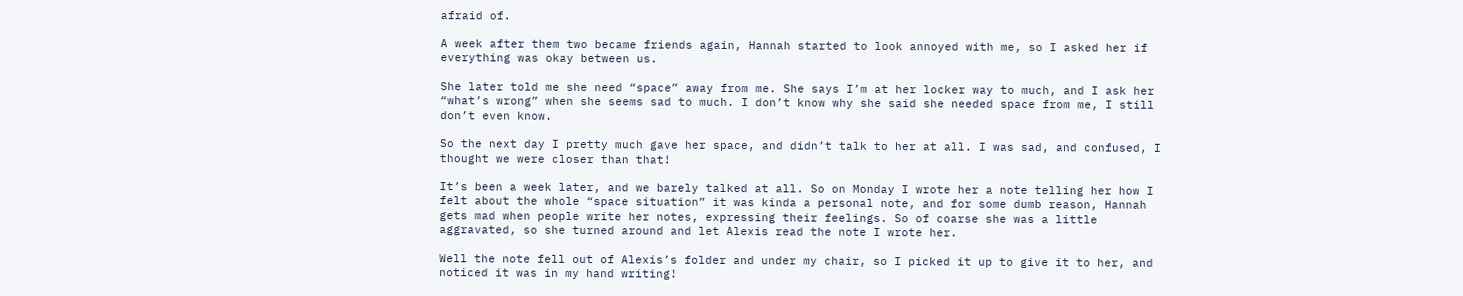afraid of.

A week after them two became friends again, Hannah started to look annoyed with me, so I asked her if everything was okay between us.

She later told me she need “space” away from me. She says I’m at her locker way to much, and I ask her “what’s wrong” when she seems sad to much. I don’t know why she said she needed space from me, I still don’t even know.

So the next day I pretty much gave her space, and didn’t talk to her at all. I was sad, and confused, I thought we were closer than that!

It’s been a week later, and we barely talked at all. So on Monday I wrote her a note telling her how I felt about the whole “space situation” it was kinda a personal note, and for some dumb reason, Hannah gets mad when people write her notes, expressing their feelings. So of coarse she was a little aggravated, so she turned around and let Alexis read the note I wrote her.

Well the note fell out of Alexis’s folder and under my chair, so I picked it up to give it to her, and noticed it was in my hand writing!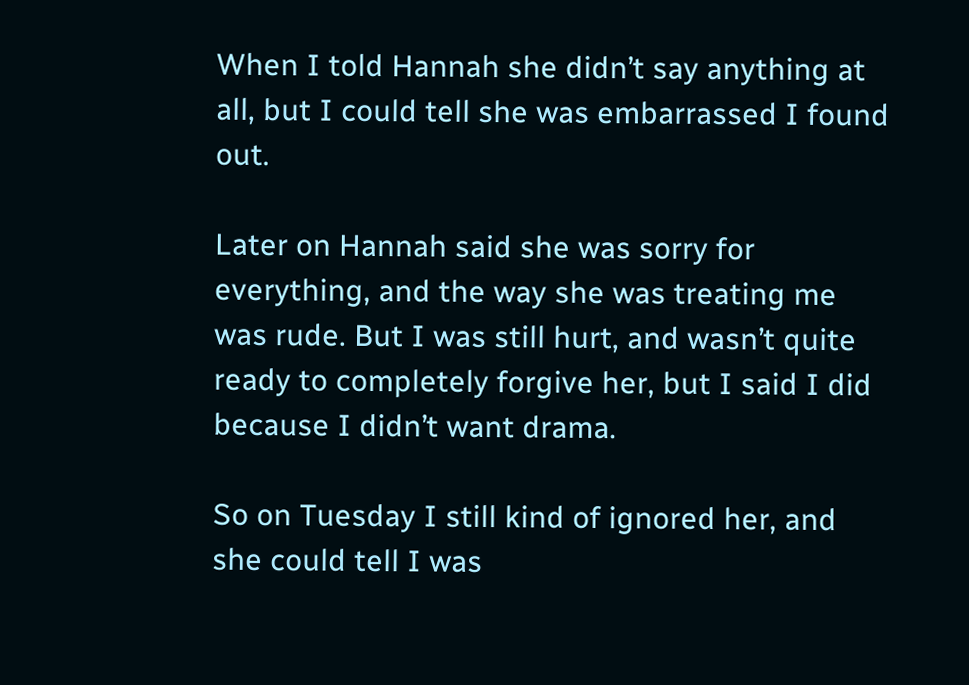When I told Hannah she didn’t say anything at all, but I could tell she was embarrassed I found out.

Later on Hannah said she was sorry for everything, and the way she was treating me was rude. But I was still hurt, and wasn’t quite ready to completely forgive her, but I said I did because I didn’t want drama.

So on Tuesday I still kind of ignored her, and she could tell I was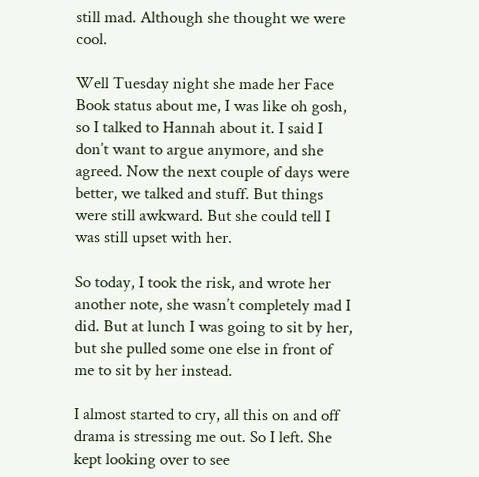still mad. Although she thought we were cool.

Well Tuesday night she made her Face Book status about me, I was like oh gosh, so I talked to Hannah about it. I said I don’t want to argue anymore, and she agreed. Now the next couple of days were better, we talked and stuff. But things were still awkward. But she could tell I was still upset with her.

So today, I took the risk, and wrote her another note, she wasn’t completely mad I did. But at lunch I was going to sit by her, but she pulled some one else in front of me to sit by her instead.

I almost started to cry, all this on and off drama is stressing me out. So I left. She kept looking over to see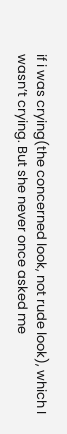if i was crying(the concerned look, not rude look), which I wasn’t crying. But she never once asked me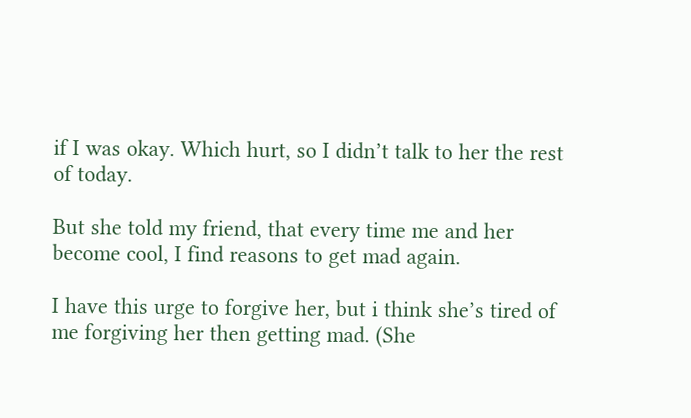if I was okay. Which hurt, so I didn’t talk to her the rest of today.

But she told my friend, that every time me and her become cool, I find reasons to get mad again.

I have this urge to forgive her, but i think she’s tired of me forgiving her then getting mad. (She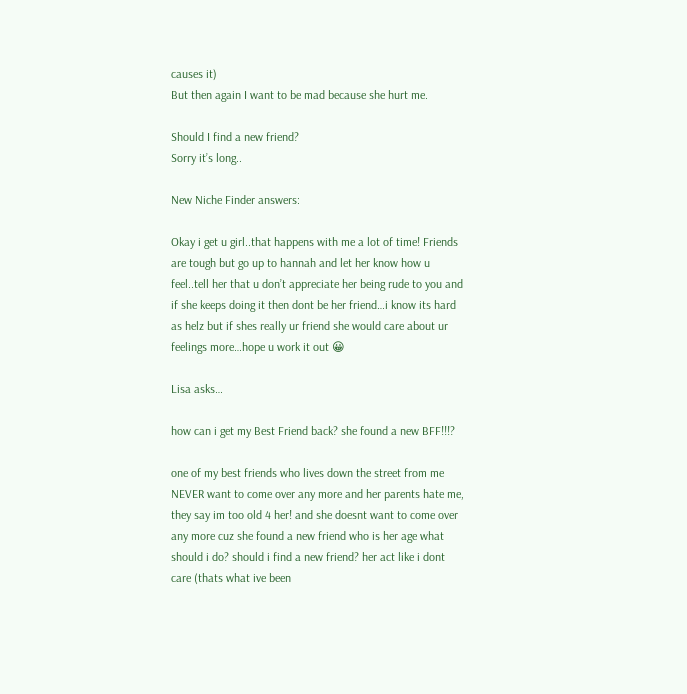causes it)
But then again I want to be mad because she hurt me.

Should I find a new friend?
Sorry it’s long..

New Niche Finder answers:

Okay i get u girl..that happens with me a lot of time! Friends are tough but go up to hannah and let her know how u feel..tell her that u don’t appreciate her being rude to you and if she keeps doing it then dont be her friend…i know its hard as helz but if shes really ur friend she would care about ur feelings more…hope u work it out 😀

Lisa asks…

how can i get my Best Friend back? she found a new BFF!!!?

one of my best friends who lives down the street from me NEVER want to come over any more and her parents hate me, they say im too old 4 her! and she doesnt want to come over any more cuz she found a new friend who is her age what should i do? should i find a new friend? her act like i dont care (thats what ive been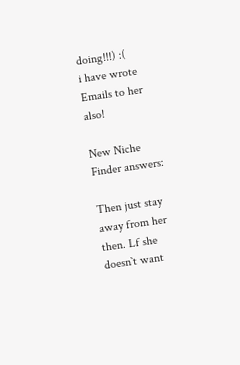doing!!!) :(
i have wrote Emails to her also!

New Niche Finder answers:

Then just stay away from her then. Lf she doesn`t want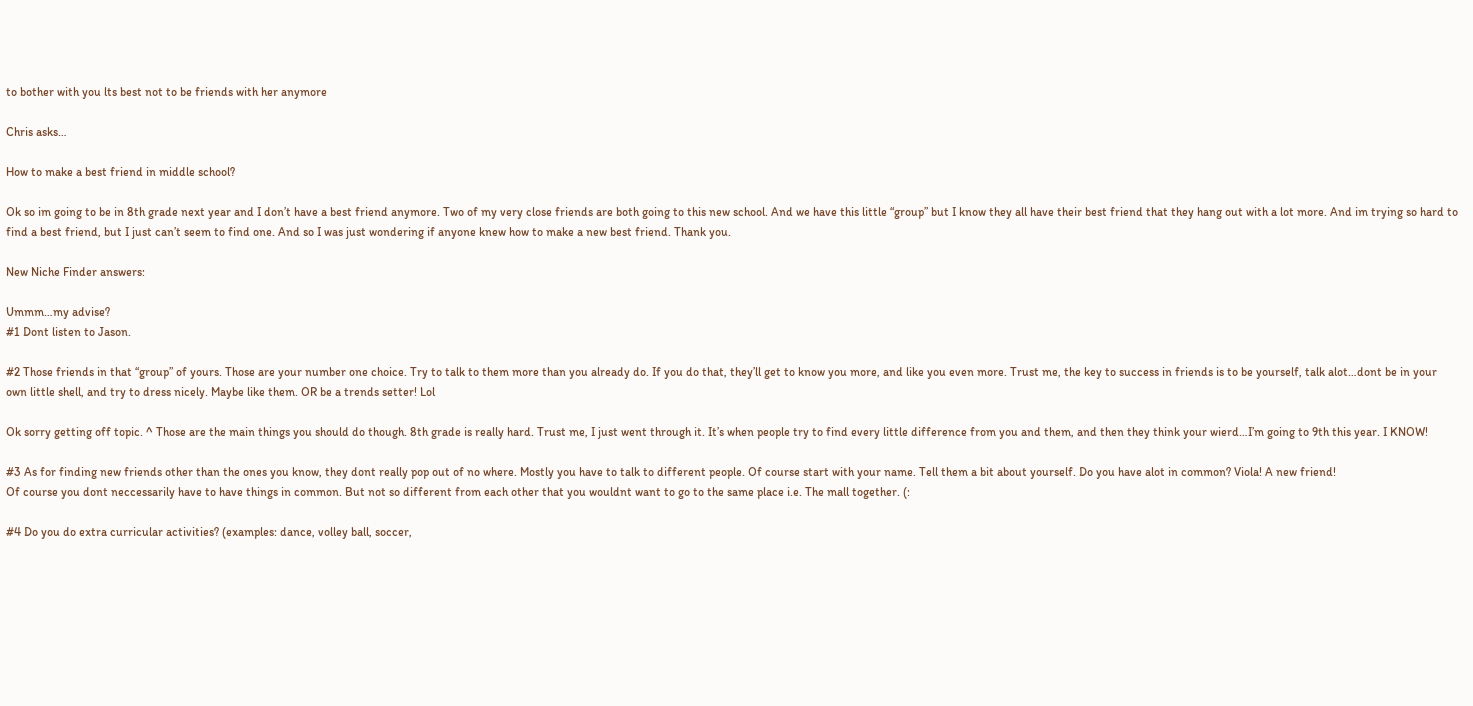to bother with you lts best not to be friends with her anymore

Chris asks…

How to make a best friend in middle school?

Ok so im going to be in 8th grade next year and I don’t have a best friend anymore. Two of my very close friends are both going to this new school. And we have this little “group” but I know they all have their best friend that they hang out with a lot more. And im trying so hard to find a best friend, but I just can’t seem to find one. And so I was just wondering if anyone knew how to make a new best friend. Thank you.

New Niche Finder answers:

Ummm…my advise?
#1 Dont listen to Jason.

#2 Those friends in that “group” of yours. Those are your number one choice. Try to talk to them more than you already do. If you do that, they’ll get to know you more, and like you even more. Trust me, the key to success in friends is to be yourself, talk alot…dont be in your own little shell, and try to dress nicely. Maybe like them. OR be a trends setter! Lol

Ok sorry getting off topic. ^ Those are the main things you should do though. 8th grade is really hard. Trust me, I just went through it. It’s when people try to find every little difference from you and them, and then they think your wierd…I’m going to 9th this year. I KNOW!

#3 As for finding new friends other than the ones you know, they dont really pop out of no where. Mostly you have to talk to different people. Of course start with your name. Tell them a bit about yourself. Do you have alot in common? Viola! A new friend!
Of course you dont neccessarily have to have things in common. But not so different from each other that you wouldnt want to go to the same place i.e. The mall together. (:

#4 Do you do extra curricular activities? (examples: dance, volley ball, soccer,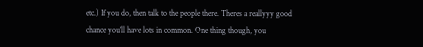etc.) If you do, then talk to the people there. Theres a reallyyy good chance you’ll have lots in common. One thing though, you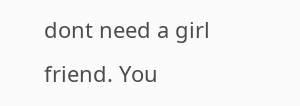dont need a girl friend. You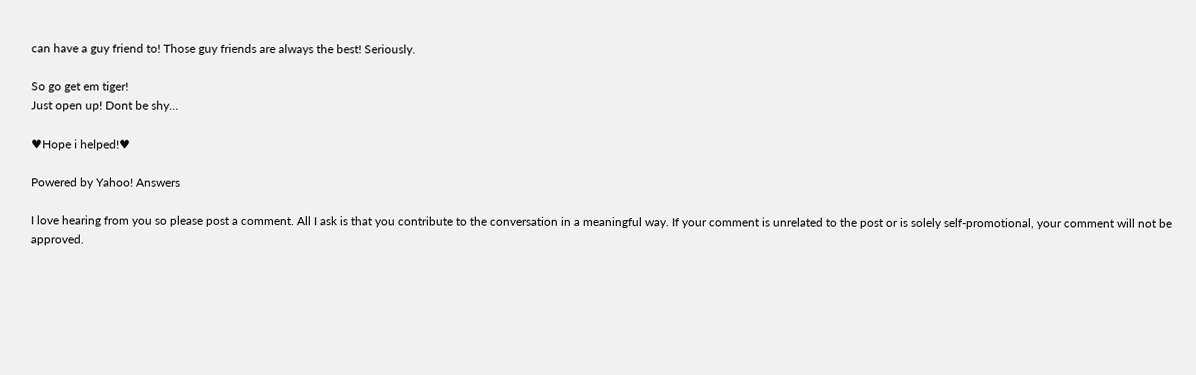can have a guy friend to! Those guy friends are always the best! Seriously.

So go get em tiger!
Just open up! Dont be shy…

♥Hope i helped!♥

Powered by Yahoo! Answers

I love hearing from you so please post a comment. All I ask is that you contribute to the conversation in a meaningful way. If your comment is unrelated to the post or is solely self-promotional, your comment will not be approved.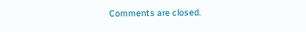Comments are closed.